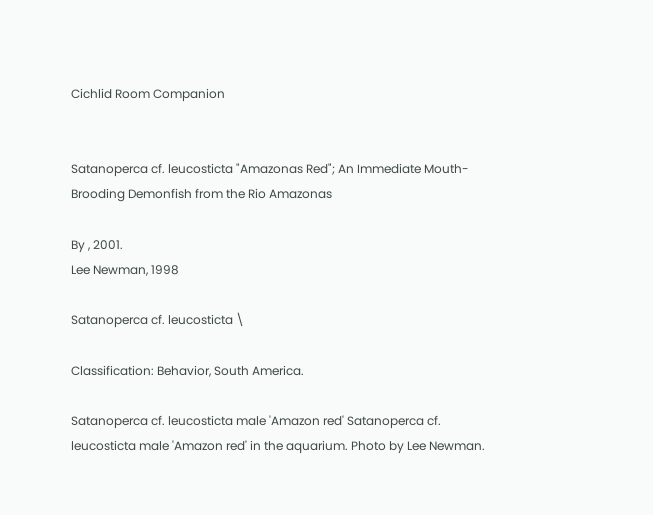Cichlid Room Companion


Satanoperca cf. leucosticta "Amazonas Red"; An Immediate Mouth-Brooding Demonfish from the Rio Amazonas

By , 2001.
Lee Newman, 1998

Satanoperca cf. leucosticta \

Classification: Behavior, South America.

Satanoperca cf. leucosticta male 'Amazon red' Satanoperca cf. leucosticta male 'Amazon red' in the aquarium. Photo by Lee Newman.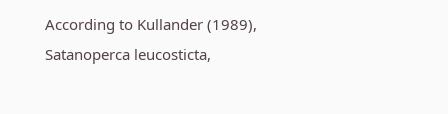According to Kullander (1989), Satanoperca leucosticta,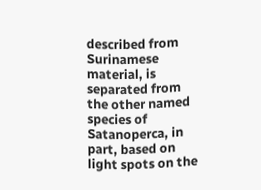described from Surinamese material, is separated from the other named species of Satanoperca, in part, based on light spots on the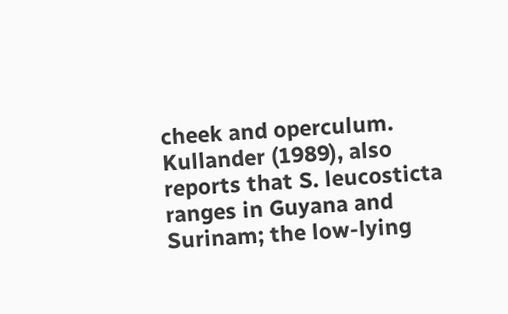cheek and operculum. Kullander (1989), also reports that S. leucosticta ranges in Guyana and Surinam; the low-lying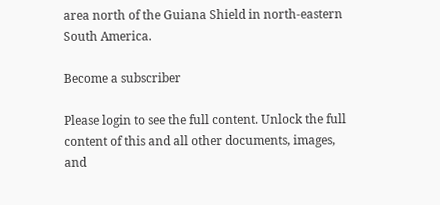area north of the Guiana Shield in north-eastern South America.

Become a subscriber

Please login to see the full content. Unlock the full content of this and all other documents, images, and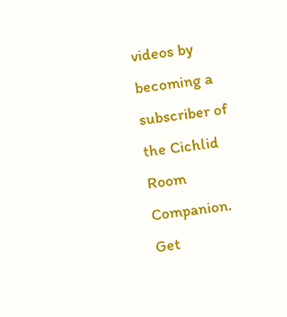videos by becoming a subscriber of the Cichlid Room Companion. Get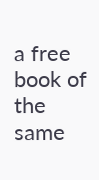a free book of the same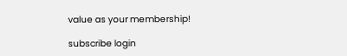value as your membership!

subscribe login